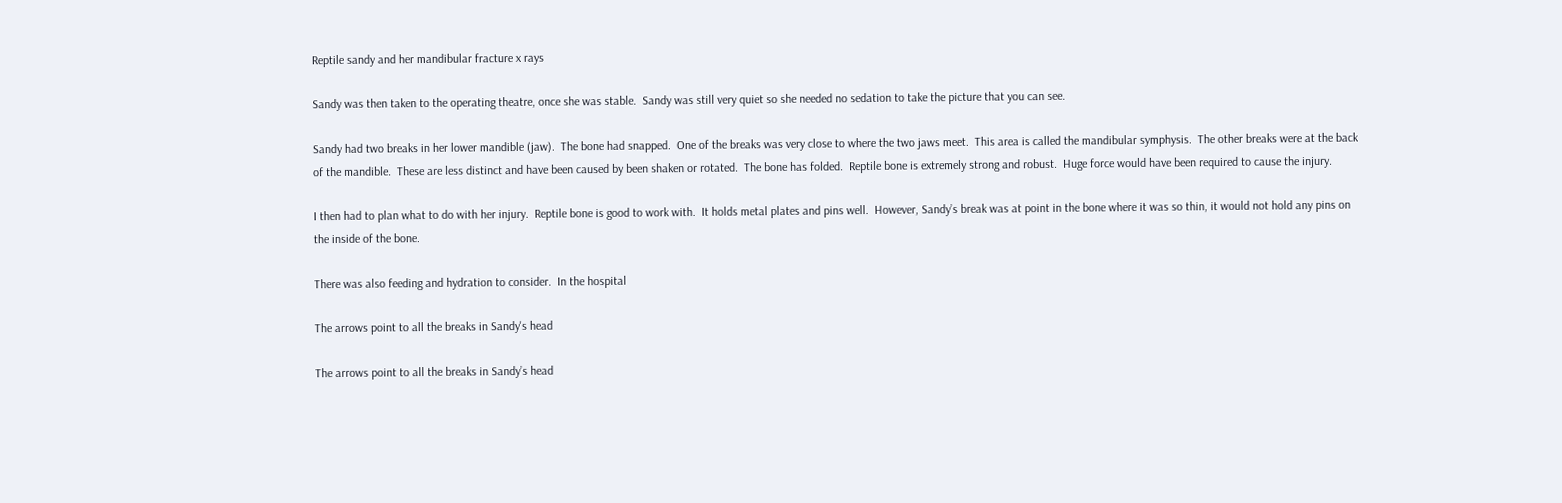Reptile sandy and her mandibular fracture x rays

Sandy was then taken to the operating theatre, once she was stable.  Sandy was still very quiet so she needed no sedation to take the picture that you can see.

Sandy had two breaks in her lower mandible (jaw).  The bone had snapped.  One of the breaks was very close to where the two jaws meet.  This area is called the mandibular symphysis.  The other breaks were at the back of the mandible.  These are less distinct and have been caused by been shaken or rotated.  The bone has folded.  Reptile bone is extremely strong and robust.  Huge force would have been required to cause the injury.

I then had to plan what to do with her injury.  Reptile bone is good to work with.  It holds metal plates and pins well.  However, Sandy’s break was at point in the bone where it was so thin, it would not hold any pins on the inside of the bone.

There was also feeding and hydration to consider.  In the hospital

The arrows point to all the breaks in Sandy's head

The arrows point to all the breaks in Sandy’s head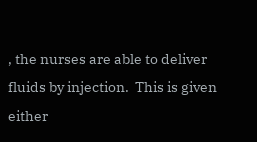, the nurses are able to deliver fluids by injection.  This is given either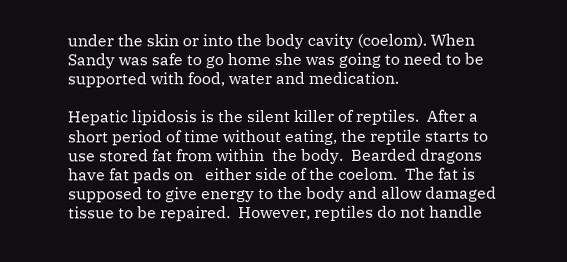under the skin or into the body cavity (coelom). When Sandy was safe to go home she was going to need to be supported with food, water and medication.

Hepatic lipidosis is the silent killer of reptiles.  After a short period of time without eating, the reptile starts to use stored fat from within  the body.  Bearded dragons have fat pads on   either side of the coelom.  The fat is supposed to give energy to the body and allow damaged tissue to be repaired.  However, reptiles do not handle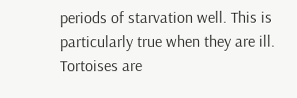periods of starvation well. This is particularly true when they are ill.  Tortoises are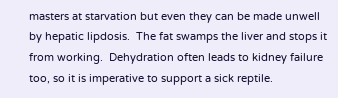masters at starvation but even they can be made unwell by hepatic lipdosis.  The fat swamps the liver and stops it from working.  Dehydration often leads to kidney failure too, so it is imperative to support a sick reptile.